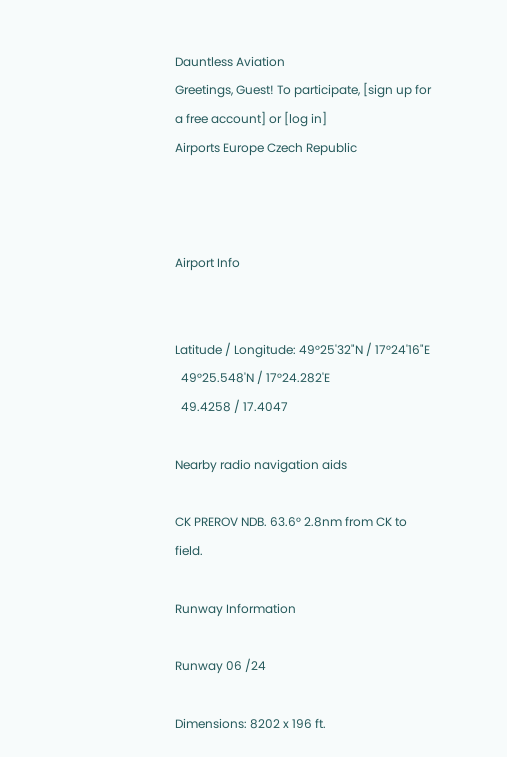Dauntless Aviation
Greetings, Guest! To participate, [sign up for a free account] or [log in]
Airports Europe Czech Republic



Airport Info


Latitude / Longitude: 49°25'32"N / 17°24'16"E
  49°25.548'N / 17°24.282'E
  49.4258 / 17.4047

Nearby radio navigation aids

CK PREROV NDB. 63.6° 2.8nm from CK to field.

Runway Information

Runway 06 /24

Dimensions: 8202 x 196 ft.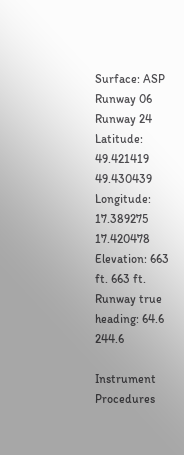Surface: ASP
Runway 06
Runway 24
Latitude: 49.421419 49.430439
Longitude: 17.389275 17.420478
Elevation: 663 ft. 663 ft.
Runway true heading: 64.6 244.6

Instrument Procedures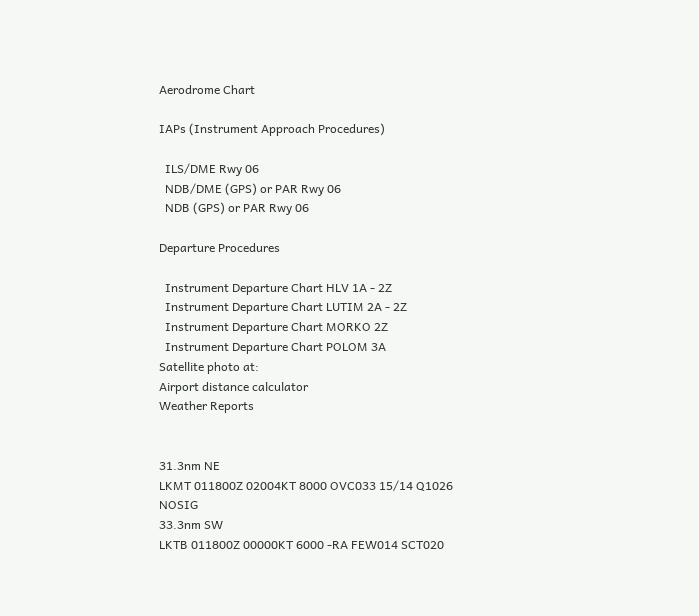Aerodrome Chart

IAPs (Instrument Approach Procedures)

  ILS/DME Rwy 06
  NDB/DME (GPS) or PAR Rwy 06
  NDB (GPS) or PAR Rwy 06

Departure Procedures

  Instrument Departure Chart HLV 1A - 2Z
  Instrument Departure Chart LUTIM 2A - 2Z
  Instrument Departure Chart MORKO 2Z
  Instrument Departure Chart POLOM 3A
Satellite photo at:
Airport distance calculator
Weather Reports


31.3nm NE
LKMT 011800Z 02004KT 8000 OVC033 15/14 Q1026 NOSIG
33.3nm SW
LKTB 011800Z 00000KT 6000 -RA FEW014 SCT020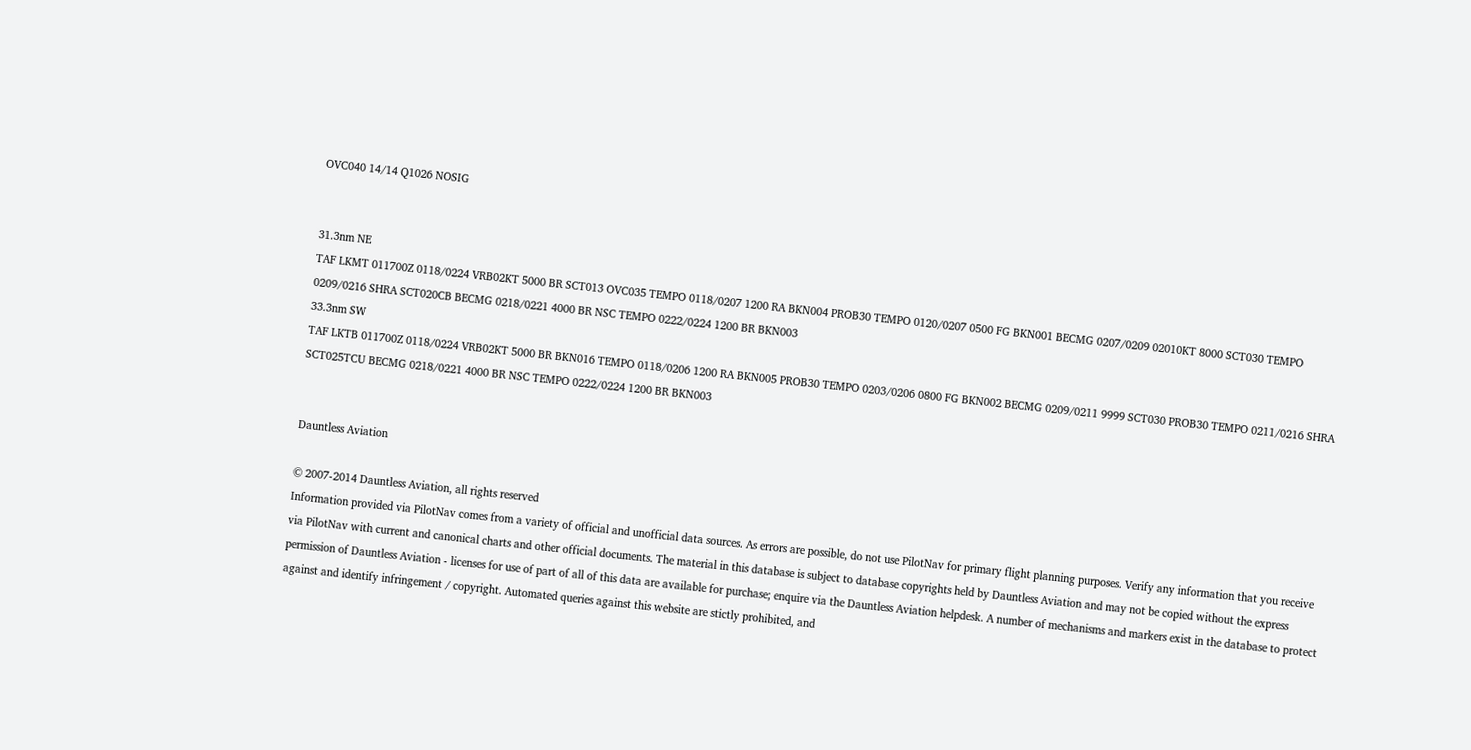OVC040 14/14 Q1026 NOSIG


31.3nm NE
TAF LKMT 011700Z 0118/0224 VRB02KT 5000 BR SCT013 OVC035 TEMPO 0118/0207 1200 RA BKN004 PROB30 TEMPO 0120/0207 0500 FG BKN001 BECMG 0207/0209 02010KT 8000 SCT030 TEMPO 0209/0216 SHRA SCT020CB BECMG 0218/0221 4000 BR NSC TEMPO 0222/0224 1200 BR BKN003
33.3nm SW
TAF LKTB 011700Z 0118/0224 VRB02KT 5000 BR BKN016 TEMPO 0118/0206 1200 RA BKN005 PROB30 TEMPO 0203/0206 0800 FG BKN002 BECMG 0209/0211 9999 SCT030 PROB30 TEMPO 0211/0216 SHRA SCT025TCU BECMG 0218/0221 4000 BR NSC TEMPO 0222/0224 1200 BR BKN003


Dauntless Aviation

© 2007-2014 Dauntless Aviation, all rights reserved
Information provided via PilotNav comes from a variety of official and unofficial data sources. As errors are possible, do not use PilotNav for primary flight planning purposes. Verify any information that you receive via PilotNav with current and canonical charts and other official documents. The material in this database is subject to database copyrights held by Dauntless Aviation and may not be copied without the express permission of Dauntless Aviation - licenses for use of part of all of this data are available for purchase; enquire via the Dauntless Aviation helpdesk. A number of mechanisms and markers exist in the database to protect against and identify infringement / copyright. Automated queries against this website are stictly prohibited, and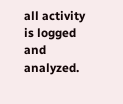all activity is logged and analyzed.